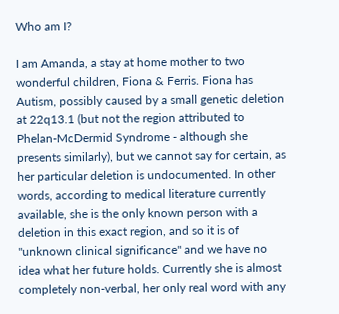Who am I?

I am Amanda, a stay at home mother to two wonderful children, Fiona & Ferris. Fiona has Autism, possibly caused by a small genetic deletion at 22q13.1 (but not the region attributed to Phelan-McDermid Syndrome - although she presents similarly), but we cannot say for certain, as her particular deletion is undocumented. In other words, according to medical literature currently available, she is the only known person with a deletion in this exact region, and so it is of "unknown clinical significance" and we have no idea what her future holds. Currently she is almost completely non-verbal, her only real word with any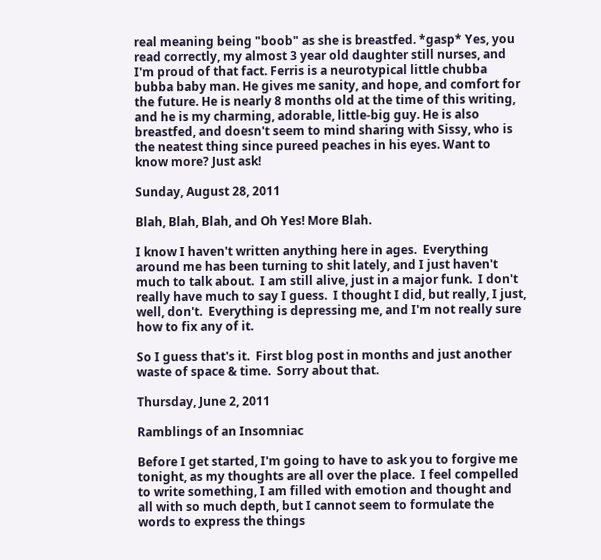real meaning being "boob" as she is breastfed. *gasp* Yes, you read correctly, my almost 3 year old daughter still nurses, and I'm proud of that fact. Ferris is a neurotypical little chubba bubba baby man. He gives me sanity, and hope, and comfort for the future. He is nearly 8 months old at the time of this writing, and he is my charming, adorable, little-big guy. He is also breastfed, and doesn't seem to mind sharing with Sissy, who is the neatest thing since pureed peaches in his eyes. Want to know more? Just ask!

Sunday, August 28, 2011

Blah, Blah, Blah, and Oh Yes! More Blah.

I know I haven't written anything here in ages.  Everything around me has been turning to shit lately, and I just haven't much to talk about.  I am still alive, just in a major funk.  I don't really have much to say I guess.  I thought I did, but really, I just, well, don't.  Everything is depressing me, and I'm not really sure how to fix any of it.

So I guess that's it.  First blog post in months and just another waste of space & time.  Sorry about that.

Thursday, June 2, 2011

Ramblings of an Insomniac

Before I get started, I'm going to have to ask you to forgive me tonight, as my thoughts are all over the place.  I feel compelled to write something, I am filled with emotion and thought and all with so much depth, but I cannot seem to formulate the words to express the things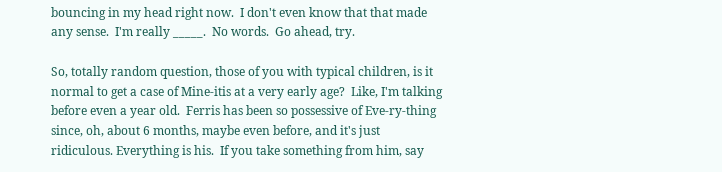bouncing in my head right now.  I don't even know that that made any sense.  I'm really _____.  No words.  Go ahead, try.

So, totally random question, those of you with typical children, is it normal to get a case of Mine-itis at a very early age?  Like, I'm talking before even a year old.  Ferris has been so possessive of Eve-ry-thing since, oh, about 6 months, maybe even before, and it's just ridiculous. Everything is his.  If you take something from him, say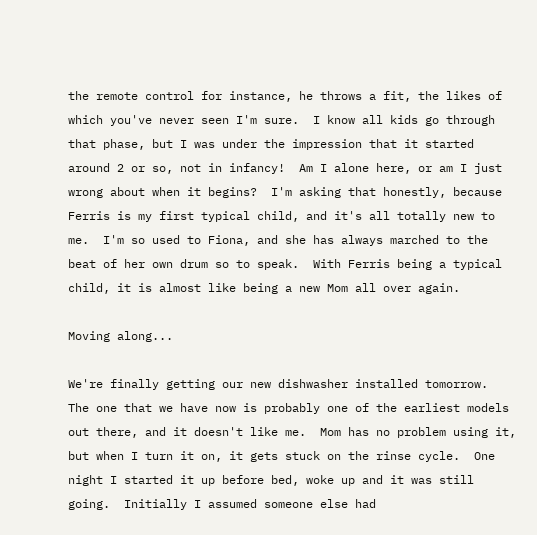the remote control for instance, he throws a fit, the likes of which you've never seen I'm sure.  I know all kids go through that phase, but I was under the impression that it started around 2 or so, not in infancy!  Am I alone here, or am I just wrong about when it begins?  I'm asking that honestly, because Ferris is my first typical child, and it's all totally new to me.  I'm so used to Fiona, and she has always marched to the beat of her own drum so to speak.  With Ferris being a typical child, it is almost like being a new Mom all over again.

Moving along...

We're finally getting our new dishwasher installed tomorrow.  The one that we have now is probably one of the earliest models out there, and it doesn't like me.  Mom has no problem using it, but when I turn it on, it gets stuck on the rinse cycle.  One night I started it up before bed, woke up and it was still going.  Initially I assumed someone else had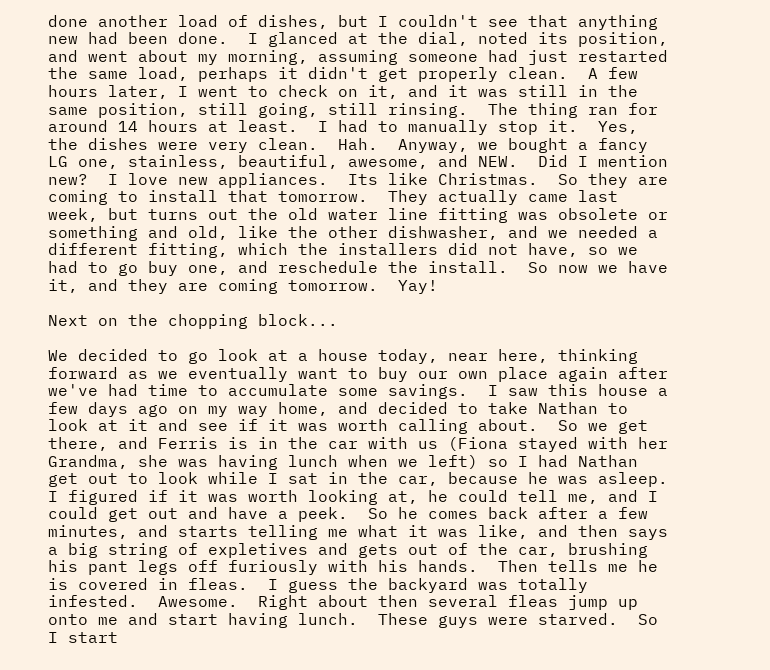done another load of dishes, but I couldn't see that anything new had been done.  I glanced at the dial, noted its position, and went about my morning, assuming someone had just restarted the same load, perhaps it didn't get properly clean.  A few hours later, I went to check on it, and it was still in the same position, still going, still rinsing.  The thing ran for around 14 hours at least.  I had to manually stop it.  Yes, the dishes were very clean.  Hah.  Anyway, we bought a fancy LG one, stainless, beautiful, awesome, and NEW.  Did I mention new?  I love new appliances.  Its like Christmas.  So they are coming to install that tomorrow.  They actually came last week, but turns out the old water line fitting was obsolete or something and old, like the other dishwasher, and we needed a different fitting, which the installers did not have, so we had to go buy one, and reschedule the install.  So now we have it, and they are coming tomorrow.  Yay!

Next on the chopping block...

We decided to go look at a house today, near here, thinking forward as we eventually want to buy our own place again after we've had time to accumulate some savings.  I saw this house a few days ago on my way home, and decided to take Nathan to look at it and see if it was worth calling about.  So we get there, and Ferris is in the car with us (Fiona stayed with her Grandma, she was having lunch when we left) so I had Nathan get out to look while I sat in the car, because he was asleep.  I figured if it was worth looking at, he could tell me, and I could get out and have a peek.  So he comes back after a few minutes, and starts telling me what it was like, and then says a big string of expletives and gets out of the car, brushing his pant legs off furiously with his hands.  Then tells me he is covered in fleas.  I guess the backyard was totally infested.  Awesome.  Right about then several fleas jump up onto me and start having lunch.  These guys were starved.  So I start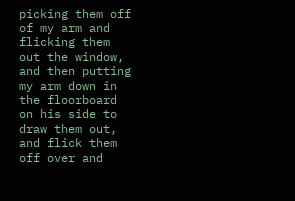picking them off of my arm and flicking them out the window, and then putting my arm down in the floorboard on his side to draw them out, and flick them off over and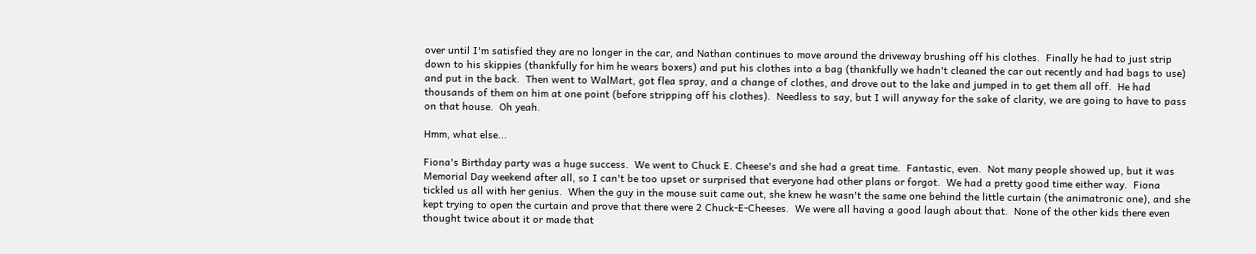over until I'm satisfied they are no longer in the car, and Nathan continues to move around the driveway brushing off his clothes.  Finally he had to just strip down to his skippies (thankfully for him he wears boxers) and put his clothes into a bag (thankfully we hadn't cleaned the car out recently and had bags to use) and put in the back.  Then went to WalMart, got flea spray, and a change of clothes, and drove out to the lake and jumped in to get them all off.  He had thousands of them on him at one point (before stripping off his clothes).  Needless to say, but I will anyway for the sake of clarity, we are going to have to pass on that house.  Oh yeah.

Hmm, what else...

Fiona's Birthday party was a huge success.  We went to Chuck E. Cheese's and she had a great time.  Fantastic, even.  Not many people showed up, but it was Memorial Day weekend after all, so I can't be too upset or surprised that everyone had other plans or forgot.  We had a pretty good time either way.  Fiona tickled us all with her genius.  When the guy in the mouse suit came out, she knew he wasn't the same one behind the little curtain (the animatronic one), and she kept trying to open the curtain and prove that there were 2 Chuck-E-Cheeses.  We were all having a good laugh about that.  None of the other kids there even thought twice about it or made that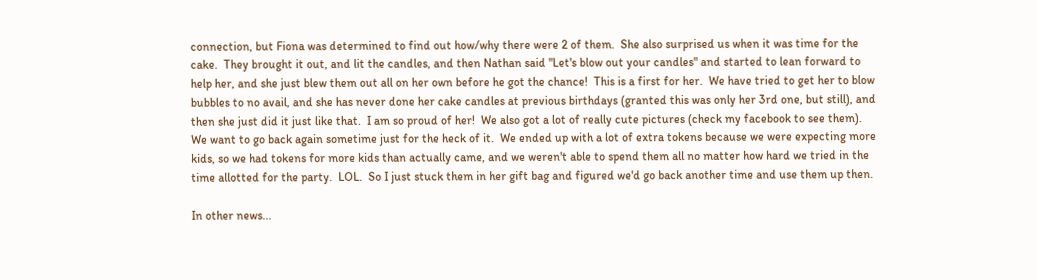connection, but Fiona was determined to find out how/why there were 2 of them.  She also surprised us when it was time for the cake.  They brought it out, and lit the candles, and then Nathan said "Let's blow out your candles" and started to lean forward to help her, and she just blew them out all on her own before he got the chance!  This is a first for her.  We have tried to get her to blow bubbles to no avail, and she has never done her cake candles at previous birthdays (granted this was only her 3rd one, but still), and then she just did it just like that.  I am so proud of her!  We also got a lot of really cute pictures (check my facebook to see them).  We want to go back again sometime just for the heck of it.  We ended up with a lot of extra tokens because we were expecting more kids, so we had tokens for more kids than actually came, and we weren't able to spend them all no matter how hard we tried in the time allotted for the party.  LOL.  So I just stuck them in her gift bag and figured we'd go back another time and use them up then.

In other news...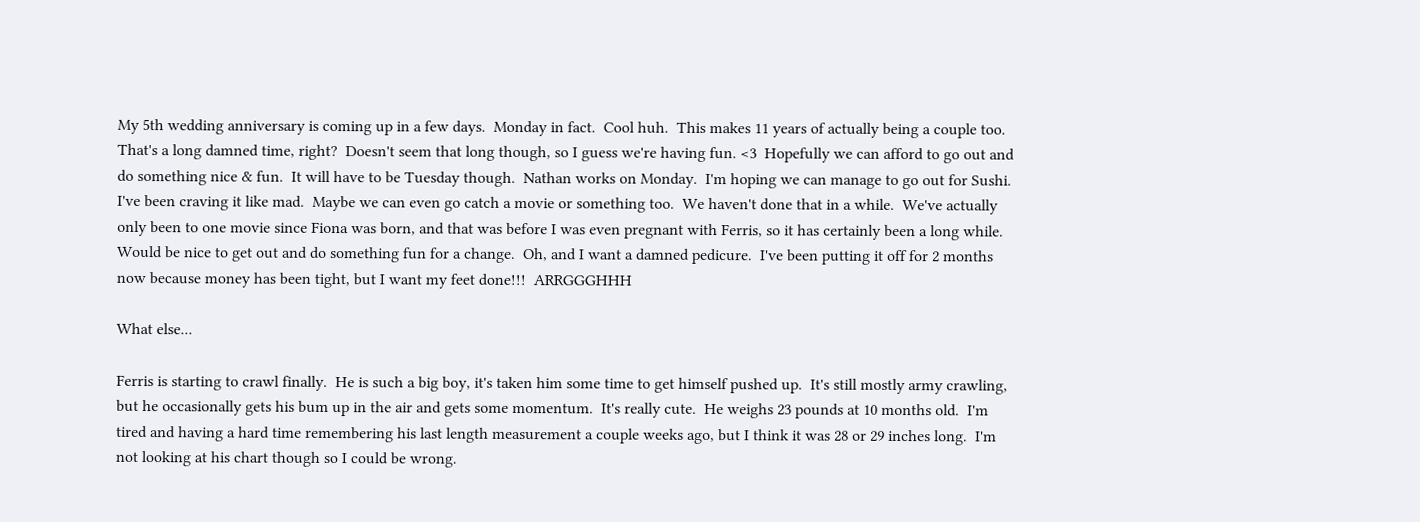My 5th wedding anniversary is coming up in a few days.  Monday in fact.  Cool huh.  This makes 11 years of actually being a couple too.  That's a long damned time, right?  Doesn't seem that long though, so I guess we're having fun. <3  Hopefully we can afford to go out and do something nice & fun.  It will have to be Tuesday though.  Nathan works on Monday.  I'm hoping we can manage to go out for Sushi. I've been craving it like mad.  Maybe we can even go catch a movie or something too.  We haven't done that in a while.  We've actually only been to one movie since Fiona was born, and that was before I was even pregnant with Ferris, so it has certainly been a long while.  Would be nice to get out and do something fun for a change.  Oh, and I want a damned pedicure.  I've been putting it off for 2 months now because money has been tight, but I want my feet done!!!  ARRGGGHHH

What else...

Ferris is starting to crawl finally.  He is such a big boy, it's taken him some time to get himself pushed up.  It's still mostly army crawling, but he occasionally gets his bum up in the air and gets some momentum.  It's really cute.  He weighs 23 pounds at 10 months old.  I'm tired and having a hard time remembering his last length measurement a couple weeks ago, but I think it was 28 or 29 inches long.  I'm not looking at his chart though so I could be wrong.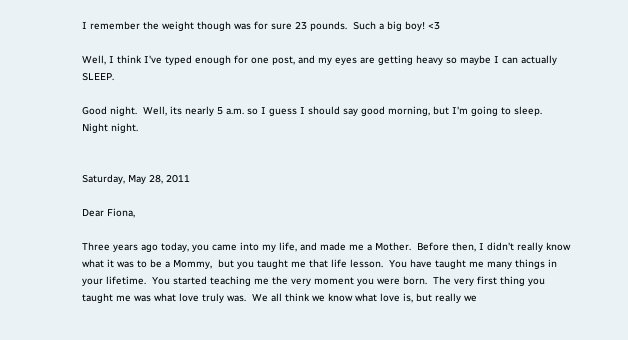I remember the weight though was for sure 23 pounds.  Such a big boy! <3

Well, I think I've typed enough for one post, and my eyes are getting heavy so maybe I can actually SLEEP.

Good night.  Well, its nearly 5 a.m. so I guess I should say good morning, but I'm going to sleep.  Night night.


Saturday, May 28, 2011

Dear Fiona,

Three years ago today, you came into my life, and made me a Mother.  Before then, I didn't really know what it was to be a Mommy,  but you taught me that life lesson.  You have taught me many things in your lifetime.  You started teaching me the very moment you were born.  The very first thing you taught me was what love truly was.  We all think we know what love is, but really we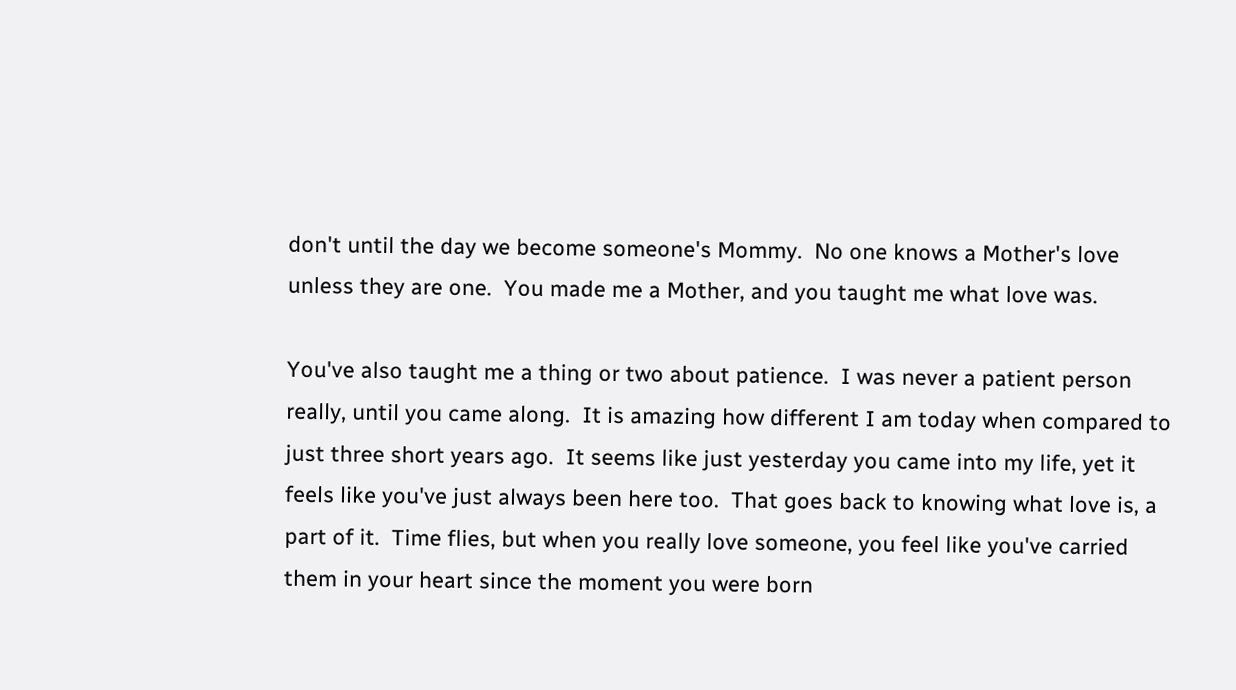don't until the day we become someone's Mommy.  No one knows a Mother's love unless they are one.  You made me a Mother, and you taught me what love was.

You've also taught me a thing or two about patience.  I was never a patient person really, until you came along.  It is amazing how different I am today when compared to just three short years ago.  It seems like just yesterday you came into my life, yet it feels like you've just always been here too.  That goes back to knowing what love is, a part of it.  Time flies, but when you really love someone, you feel like you've carried them in your heart since the moment you were born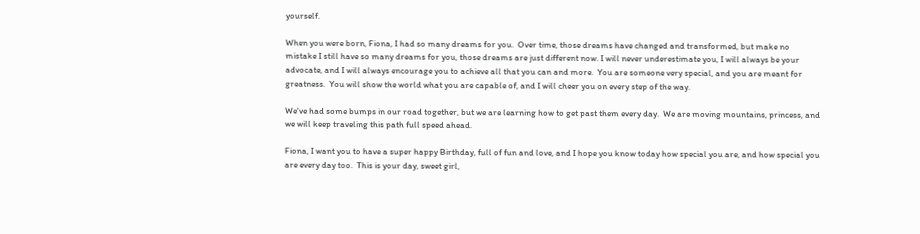yourself.

When you were born, Fiona, I had so many dreams for you.  Over time, those dreams have changed and transformed, but make no mistake I still have so many dreams for you, those dreams are just different now. I will never underestimate you, I will always be your advocate, and I will always encourage you to achieve all that you can and more.  You are someone very special, and you are meant for greatness.  You will show the world what you are capable of, and I will cheer you on every step of the way.

We've had some bumps in our road together, but we are learning how to get past them every day.  We are moving mountains, princess, and we will keep traveling this path full speed ahead.

Fiona, I want you to have a super happy Birthday, full of fun and love, and I hope you know today how special you are, and how special you are every day too.  This is your day, sweet girl,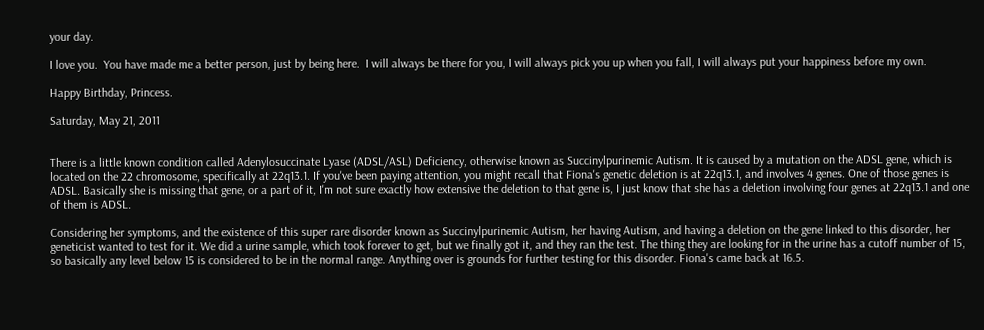your day.

I love you.  You have made me a better person, just by being here.  I will always be there for you, I will always pick you up when you fall, I will always put your happiness before my own.

Happy Birthday, Princess.

Saturday, May 21, 2011


There is a little known condition called Adenylosuccinate Lyase (ADSL/ASL) Deficiency, otherwise known as Succinylpurinemic Autism. It is caused by a mutation on the ADSL gene, which is located on the 22 chromosome, specifically at 22q13.1. If you've been paying attention, you might recall that Fiona's genetic deletion is at 22q13.1, and involves 4 genes. One of those genes is ADSL. Basically she is missing that gene, or a part of it, I'm not sure exactly how extensive the deletion to that gene is, I just know that she has a deletion involving four genes at 22q13.1 and one of them is ADSL.

Considering her symptoms, and the existence of this super rare disorder known as Succinylpurinemic Autism, her having Autism, and having a deletion on the gene linked to this disorder, her geneticist wanted to test for it. We did a urine sample, which took forever to get, but we finally got it, and they ran the test. The thing they are looking for in the urine has a cutoff number of 15, so basically any level below 15 is considered to be in the normal range. Anything over is grounds for further testing for this disorder. Fiona's came back at 16.5.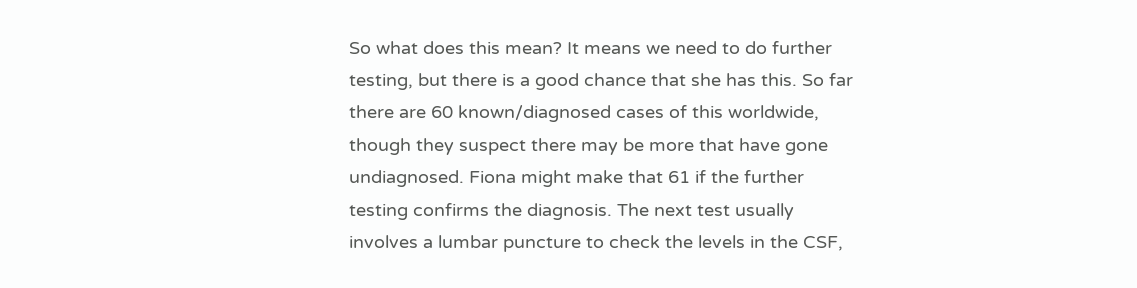So what does this mean? It means we need to do further testing, but there is a good chance that she has this. So far there are 60 known/diagnosed cases of this worldwide, though they suspect there may be more that have gone undiagnosed. Fiona might make that 61 if the further testing confirms the diagnosis. The next test usually involves a lumbar puncture to check the levels in the CSF,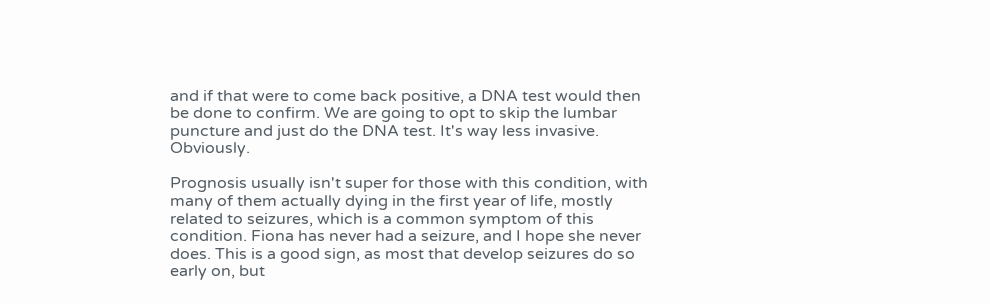and if that were to come back positive, a DNA test would then be done to confirm. We are going to opt to skip the lumbar puncture and just do the DNA test. It's way less invasive. Obviously.

Prognosis usually isn't super for those with this condition, with many of them actually dying in the first year of life, mostly related to seizures, which is a common symptom of this condition. Fiona has never had a seizure, and I hope she never does. This is a good sign, as most that develop seizures do so early on, but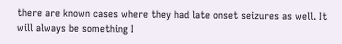there are known cases where they had late onset seizures as well. It will always be something I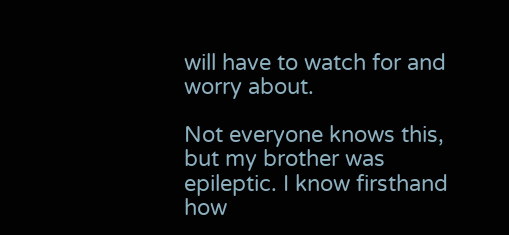will have to watch for and worry about.

Not everyone knows this, but my brother was epileptic. I know firsthand how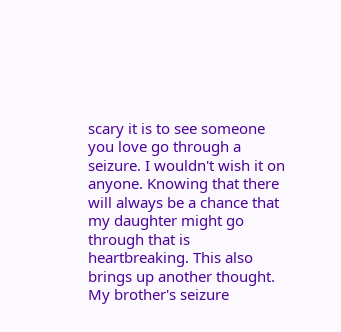scary it is to see someone you love go through a seizure. I wouldn't wish it on anyone. Knowing that there will always be a chance that my daughter might go through that is heartbreaking. This also brings up another thought. My brother's seizure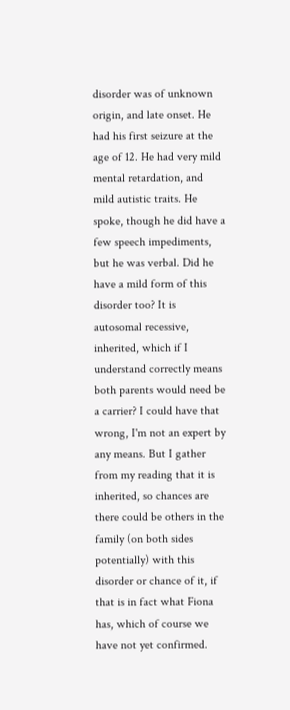disorder was of unknown origin, and late onset. He had his first seizure at the age of 12. He had very mild mental retardation, and mild autistic traits. He spoke, though he did have a few speech impediments, but he was verbal. Did he have a mild form of this disorder too? It is autosomal recessive, inherited, which if I understand correctly means both parents would need be a carrier? I could have that wrong, I'm not an expert by any means. But I gather from my reading that it is inherited, so chances are there could be others in the family (on both sides potentially) with this disorder or chance of it, if that is in fact what Fiona has, which of course we have not yet confirmed.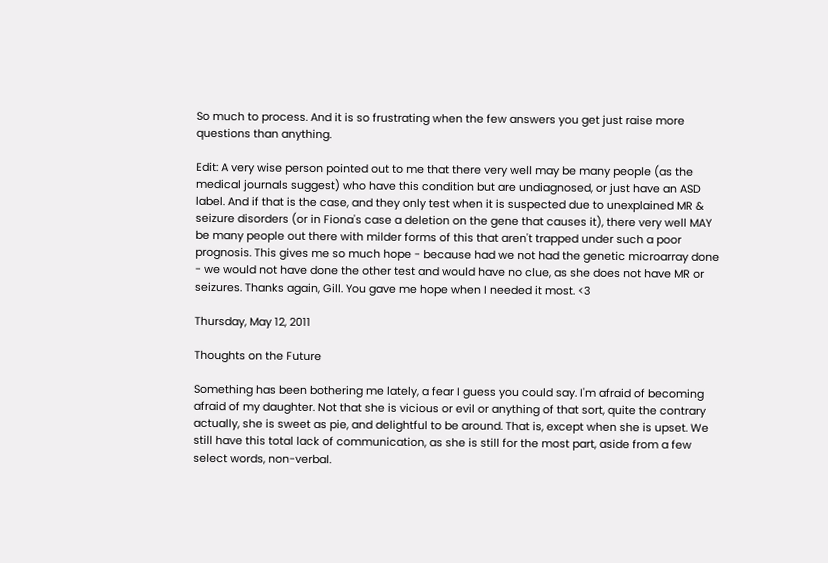So much to process. And it is so frustrating when the few answers you get just raise more questions than anything.

Edit: A very wise person pointed out to me that there very well may be many people (as the medical journals suggest) who have this condition but are undiagnosed, or just have an ASD label. And if that is the case, and they only test when it is suspected due to unexplained MR & seizure disorders (or in Fiona's case a deletion on the gene that causes it), there very well MAY be many people out there with milder forms of this that aren't trapped under such a poor prognosis. This gives me so much hope - because had we not had the genetic microarray done - we would not have done the other test and would have no clue, as she does not have MR or seizures. Thanks again, Gill. You gave me hope when I needed it most. <3

Thursday, May 12, 2011

Thoughts on the Future

Something has been bothering me lately, a fear I guess you could say. I'm afraid of becoming afraid of my daughter. Not that she is vicious or evil or anything of that sort, quite the contrary actually, she is sweet as pie, and delightful to be around. That is, except when she is upset. We still have this total lack of communication, as she is still for the most part, aside from a few select words, non-verbal.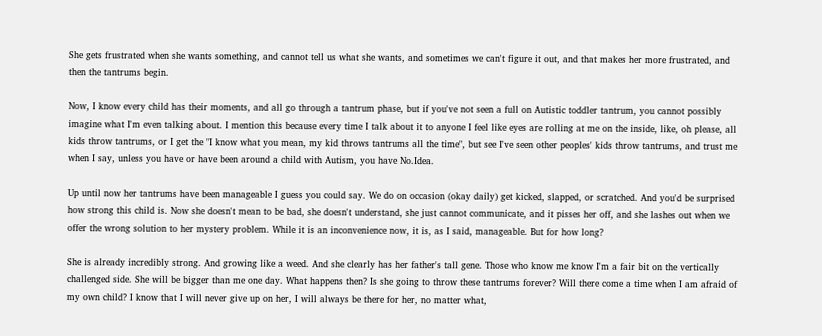She gets frustrated when she wants something, and cannot tell us what she wants, and sometimes we can't figure it out, and that makes her more frustrated, and then the tantrums begin.

Now, I know every child has their moments, and all go through a tantrum phase, but if you've not seen a full on Autistic toddler tantrum, you cannot possibly imagine what I'm even talking about. I mention this because every time I talk about it to anyone I feel like eyes are rolling at me on the inside, like, oh please, all kids throw tantrums, or I get the "I know what you mean, my kid throws tantrums all the time", but see I've seen other peoples' kids throw tantrums, and trust me when I say, unless you have or have been around a child with Autism, you have No.Idea.

Up until now her tantrums have been manageable I guess you could say. We do on occasion (okay daily) get kicked, slapped, or scratched. And you'd be surprised how strong this child is. Now she doesn't mean to be bad, she doesn't understand, she just cannot communicate, and it pisses her off, and she lashes out when we offer the wrong solution to her mystery problem. While it is an inconvenience now, it is, as I said, manageable. But for how long?

She is already incredibly strong. And growing like a weed. And she clearly has her father's tall gene. Those who know me know I'm a fair bit on the vertically challenged side. She will be bigger than me one day. What happens then? Is she going to throw these tantrums forever? Will there come a time when I am afraid of my own child? I know that I will never give up on her, I will always be there for her, no matter what,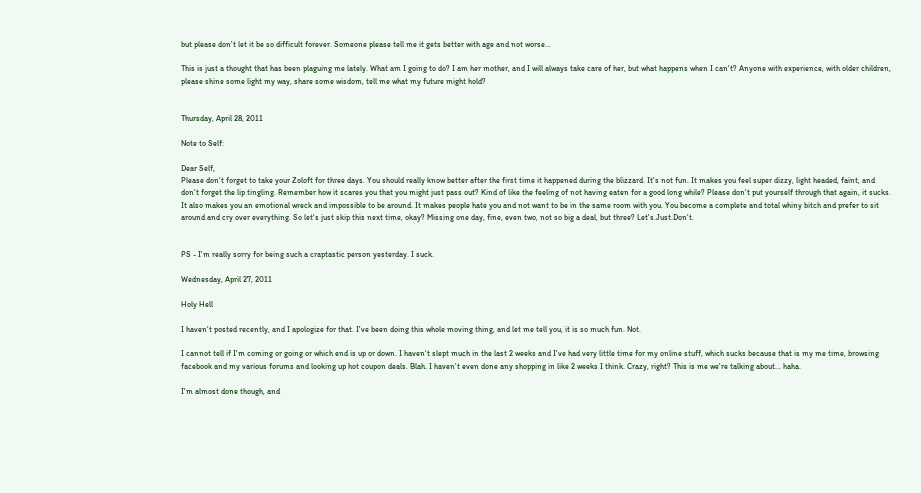but please don't let it be so difficult forever. Someone please tell me it gets better with age and not worse...

This is just a thought that has been plaguing me lately. What am I going to do? I am her mother, and I will always take care of her, but what happens when I can't? Anyone with experience, with older children, please shine some light my way, share some wisdom, tell me what my future might hold?


Thursday, April 28, 2011

Note to Self:

Dear Self,
Please don't forget to take your Zoloft for three days. You should really know better after the first time it happened during the blizzard. It's not fun. It makes you feel super dizzy, light headed, faint, and don't forget the lip tingling. Remember how it scares you that you might just pass out? Kind of like the feeling of not having eaten for a good long while? Please don't put yourself through that again, it sucks. It also makes you an emotional wreck and impossible to be around. It makes people hate you and not want to be in the same room with you. You become a complete and total whiny bitch and prefer to sit around and cry over everything. So let's just skip this next time, okay? Missing one day, fine, even two, not so big a deal, but three? Let's.Just.Don't.


PS - I'm really sorry for being such a craptastic person yesterday. I suck.

Wednesday, April 27, 2011

Holy Hell

I haven't posted recently, and I apologize for that. I've been doing this whole moving thing, and let me tell you, it is so much fun. Not.

I cannot tell if I'm coming or going or which end is up or down. I haven't slept much in the last 2 weeks and I've had very little time for my online stuff, which sucks because that is my me time, browsing facebook and my various forums and looking up hot coupon deals. Blah. I haven't even done any shopping in like 2 weeks I think. Crazy, right? This is me we're talking about... haha.

I'm almost done though, and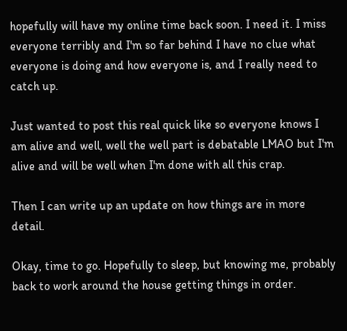hopefully will have my online time back soon. I need it. I miss everyone terribly and I'm so far behind I have no clue what everyone is doing and how everyone is, and I really need to catch up.

Just wanted to post this real quick like so everyone knows I am alive and well, well the well part is debatable LMAO but I'm alive and will be well when I'm done with all this crap.

Then I can write up an update on how things are in more detail.

Okay, time to go. Hopefully to sleep, but knowing me, probably back to work around the house getting things in order.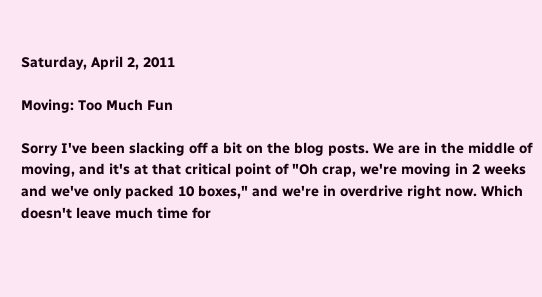Saturday, April 2, 2011

Moving: Too Much Fun

Sorry I've been slacking off a bit on the blog posts. We are in the middle of moving, and it's at that critical point of "Oh crap, we're moving in 2 weeks and we've only packed 10 boxes," and we're in overdrive right now. Which doesn't leave much time for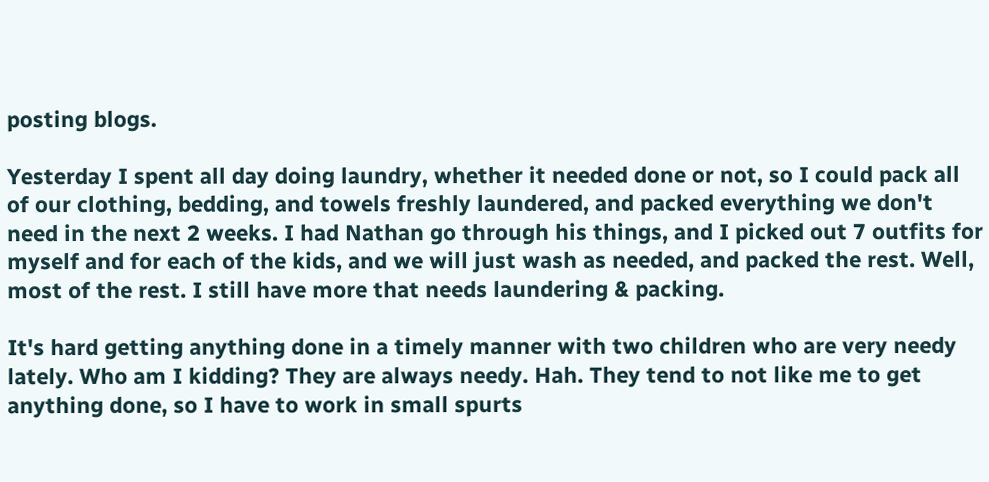posting blogs.

Yesterday I spent all day doing laundry, whether it needed done or not, so I could pack all of our clothing, bedding, and towels freshly laundered, and packed everything we don't need in the next 2 weeks. I had Nathan go through his things, and I picked out 7 outfits for myself and for each of the kids, and we will just wash as needed, and packed the rest. Well, most of the rest. I still have more that needs laundering & packing.

It's hard getting anything done in a timely manner with two children who are very needy lately. Who am I kidding? They are always needy. Hah. They tend to not like me to get anything done, so I have to work in small spurts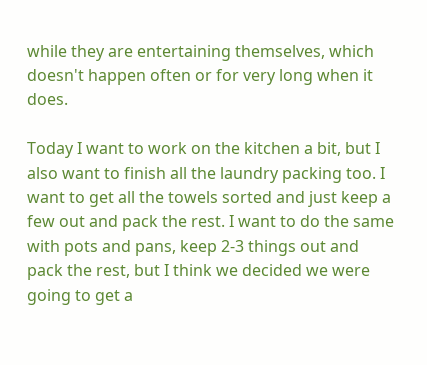while they are entertaining themselves, which doesn't happen often or for very long when it does.

Today I want to work on the kitchen a bit, but I also want to finish all the laundry packing too. I want to get all the towels sorted and just keep a few out and pack the rest. I want to do the same with pots and pans, keep 2-3 things out and pack the rest, but I think we decided we were going to get a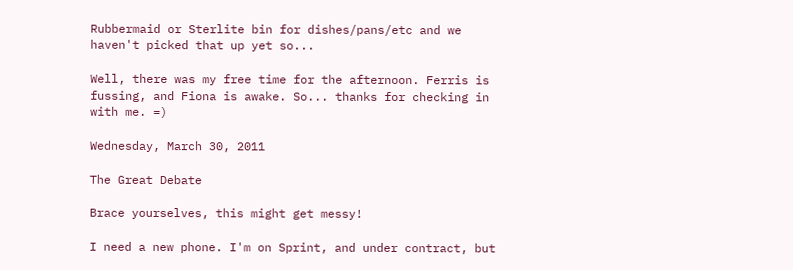Rubbermaid or Sterlite bin for dishes/pans/etc and we haven't picked that up yet so...

Well, there was my free time for the afternoon. Ferris is fussing, and Fiona is awake. So... thanks for checking in with me. =)

Wednesday, March 30, 2011

The Great Debate

Brace yourselves, this might get messy!

I need a new phone. I'm on Sprint, and under contract, but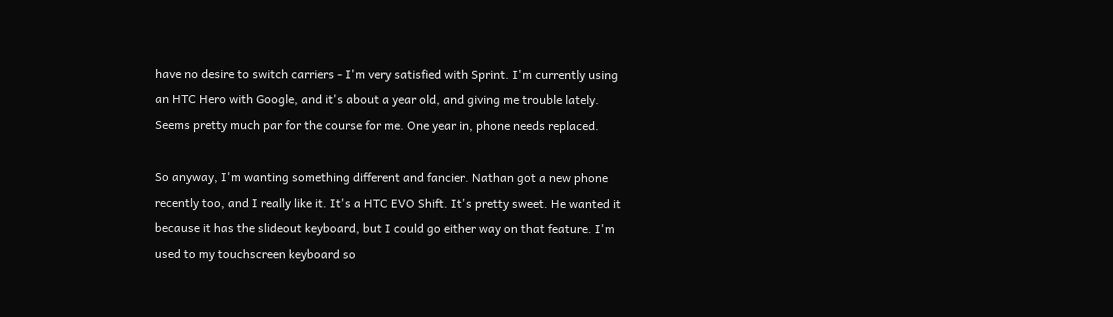have no desire to switch carriers - I'm very satisfied with Sprint. I'm currently using an HTC Hero with Google, and it's about a year old, and giving me trouble lately. Seems pretty much par for the course for me. One year in, phone needs replaced.

So anyway, I'm wanting something different and fancier. Nathan got a new phone recently too, and I really like it. It's a HTC EVO Shift. It's pretty sweet. He wanted it because it has the slideout keyboard, but I could go either way on that feature. I'm used to my touchscreen keyboard so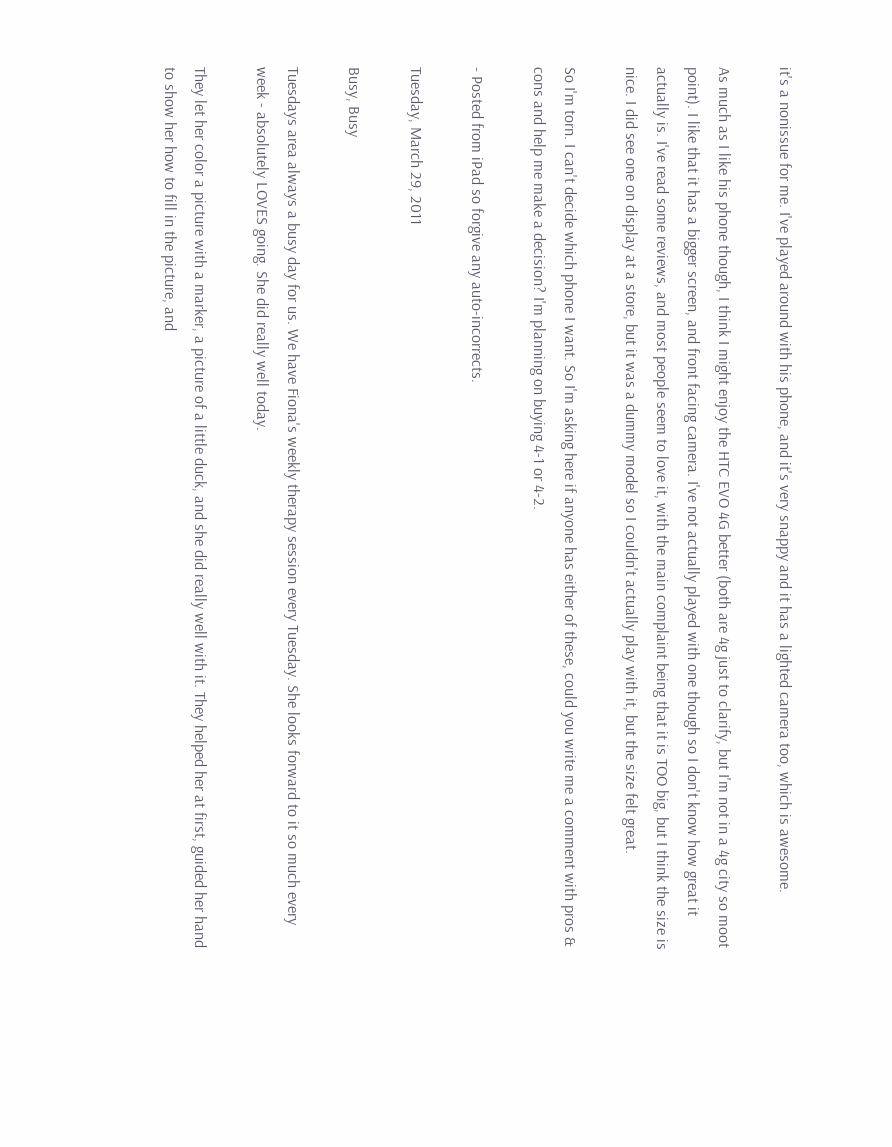it's a nonissue for me. I've played around with his phone, and it's very snappy and it has a lighted camera too, which is awesome.

As much as I like his phone though, I think I might enjoy the HTC EVO 4G better (both are 4g just to clarify, but I'm not in a 4g city so moot point). I like that it has a bigger screen, and front facing camera. I've not actually played with one though so I don't know how great it actually is. I've read some reviews, and most people seem to love it, with the main complaint being that it is TOO big, but I think the size is nice. I did see one on display at a store, but it was a dummy model so I couldn't actually play with it, but the size felt great.

So I'm torn. I can't decide which phone I want. So I'm asking here if anyone has either of these, could you write me a comment with pros & cons and help me make a decision? I'm planning on buying 4-1 or 4-2.

- Posted from iPad so forgive any auto-incorrects.

Tuesday, March 29, 2011

Busy, Busy

Tuesdays area always a busy day for us. We have Fiona's weekly therapy session every Tuesday. She looks forward to it so much every week - absolutely LOVES going. She did really well today.

They let her color a picture with a marker, a picture of a little duck, and she did really well with it. They helped her at first, guided her hand to show her how to fill in the picture, and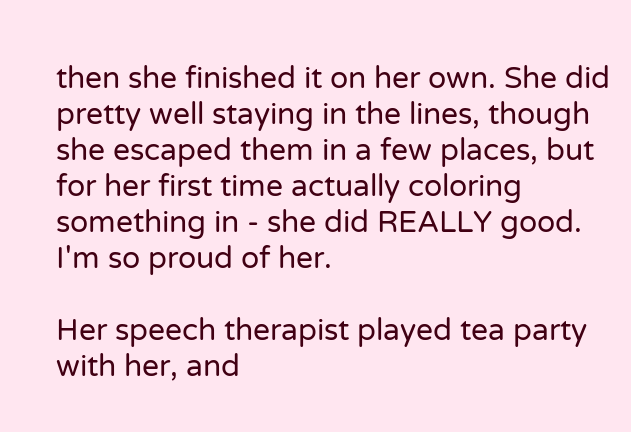then she finished it on her own. She did pretty well staying in the lines, though she escaped them in a few places, but for her first time actually coloring something in - she did REALLY good. I'm so proud of her.

Her speech therapist played tea party with her, and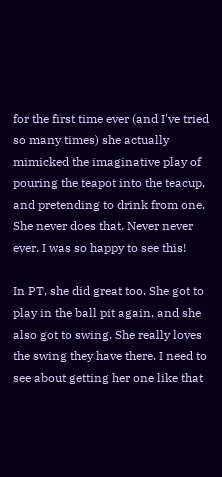for the first time ever (and I've tried so many times) she actually mimicked the imaginative play of pouring the teapot into the teacup, and pretending to drink from one. She never does that. Never never ever. I was so happy to see this!

In PT, she did great too. She got to play in the ball pit again, and she also got to swing. She really loves the swing they have there. I need to see about getting her one like that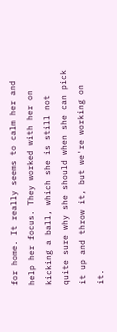for home. It really seems to calm her and help her focus. They worked with her on kicking a ball, which she is still not quite sure why she should when she can pick it up and throw it, but we're working on it.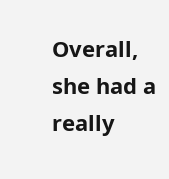Overall, she had a really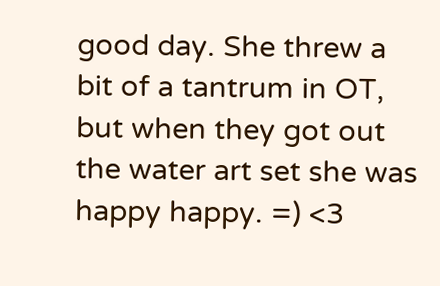good day. She threw a bit of a tantrum in OT, but when they got out the water art set she was happy happy. =) <3